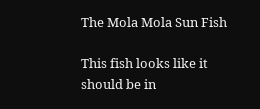The Mola Mola Sun Fish

This fish looks like it should be in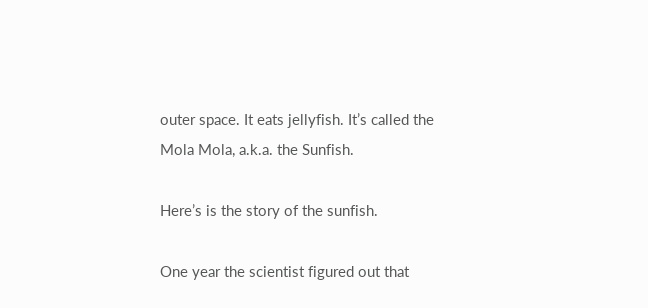outer space. It eats jellyfish. It’s called the Mola Mola, a.k.a. the Sunfish.

Here’s is the story of the sunfish.

One year the scientist figured out that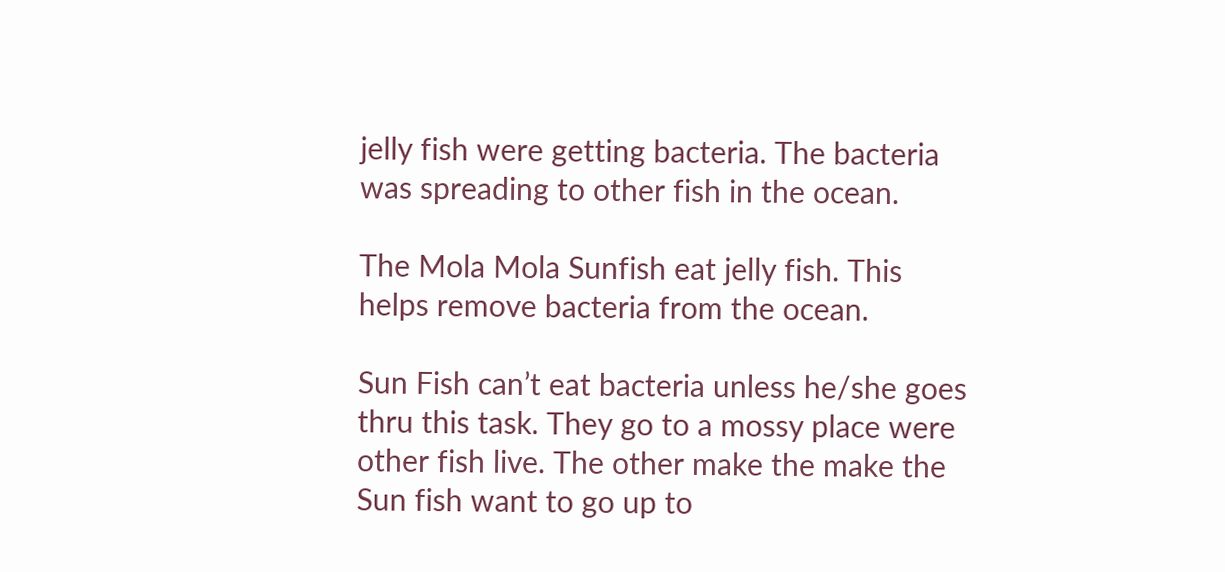jelly fish were getting bacteria. The bacteria was spreading to other fish in the ocean.

The Mola Mola Sunfish eat jelly fish. This helps remove bacteria from the ocean.

Sun Fish can’t eat bacteria unless he/she goes thru this task. They go to a mossy place were other fish live. The other make the make the Sun fish want to go up to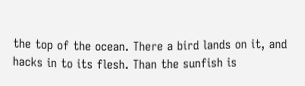the top of the ocean. There a bird lands on it, and hacks in to its flesh. Than the sunfish is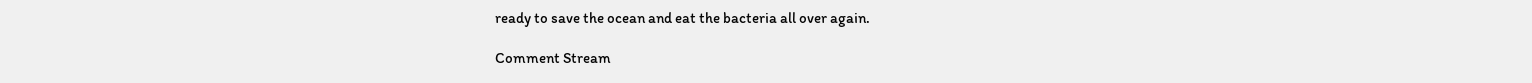ready to save the ocean and eat the bacteria all over again.

Comment Stream